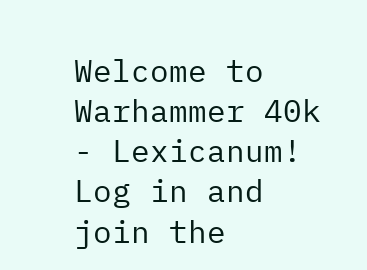Welcome to Warhammer 40k - Lexicanum! Log in and join the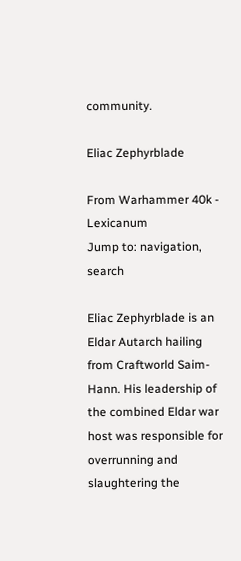community.

Eliac Zephyrblade

From Warhammer 40k - Lexicanum
Jump to: navigation, search

Eliac Zephyrblade is an Eldar Autarch hailing from Craftworld Saim-Hann. His leadership of the combined Eldar war host was responsible for overrunning and slaughtering the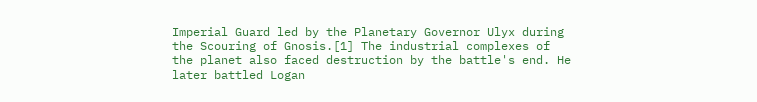Imperial Guard led by the Planetary Governor Ulyx during the Scouring of Gnosis.[1] The industrial complexes of the planet also faced destruction by the battle's end. He later battled Logan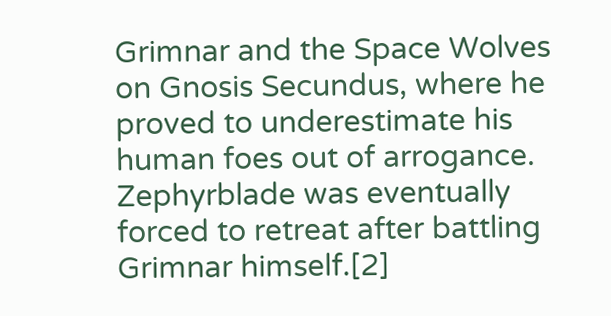Grimnar and the Space Wolves on Gnosis Secundus, where he proved to underestimate his human foes out of arrogance. Zephyrblade was eventually forced to retreat after battling Grimnar himself.[2]